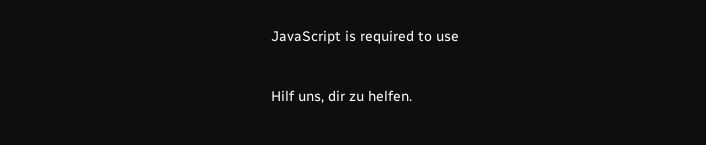JavaScript is required to use


Hilf uns, dir zu helfen.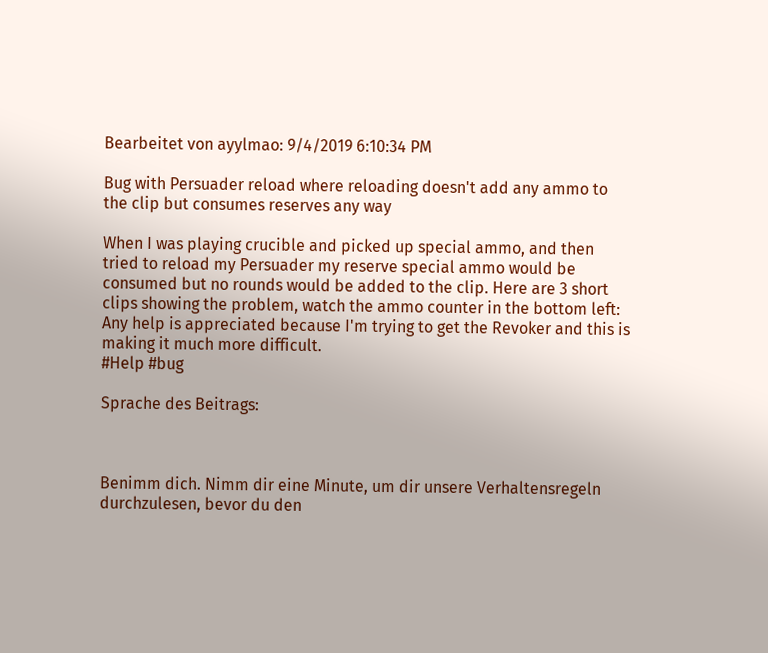Bearbeitet von ayylmao: 9/4/2019 6:10:34 PM

Bug with Persuader reload where reloading doesn't add any ammo to the clip but consumes reserves any way

When I was playing crucible and picked up special ammo, and then tried to reload my Persuader my reserve special ammo would be consumed but no rounds would be added to the clip. Here are 3 short clips showing the problem, watch the ammo counter in the bottom left: Any help is appreciated because I'm trying to get the Revoker and this is making it much more difficult.
#Help #bug

Sprache des Beitrags:



Benimm dich. Nimm dir eine Minute, um dir unsere Verhaltensregeln durchzulesen, bevor du den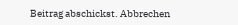Beitrag abschickst. Abbrechen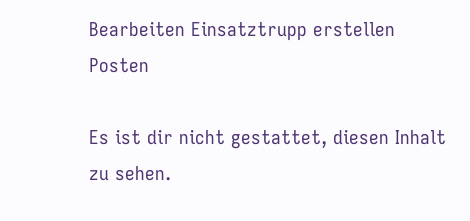Bearbeiten Einsatztrupp erstellen Posten

Es ist dir nicht gestattet, diesen Inhalt zu sehen.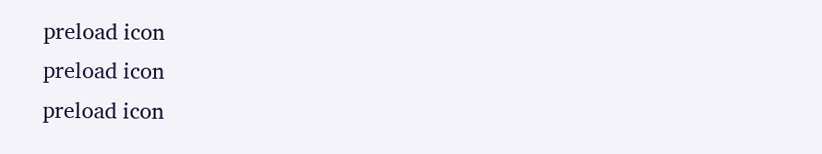preload icon
preload icon
preload icon